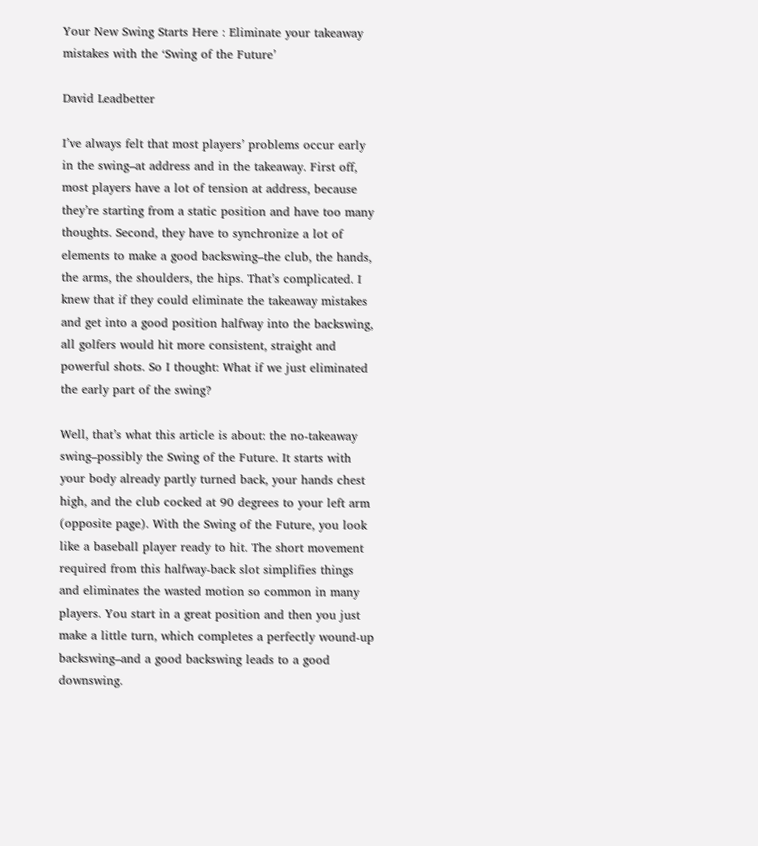Your New Swing Starts Here : Eliminate your takeaway mistakes with the ‘Swing of the Future’

David Leadbetter

I’ve always felt that most players’ problems occur early in the swing–at address and in the takeaway. First off, most players have a lot of tension at address, because they’re starting from a static position and have too many thoughts. Second, they have to synchronize a lot of elements to make a good backswing–the club, the hands, the arms, the shoulders, the hips. That’s complicated. I knew that if they could eliminate the takeaway mistakes and get into a good position halfway into the backswing, all golfers would hit more consistent, straight and powerful shots. So I thought: What if we just eliminated the early part of the swing?

Well, that’s what this article is about: the no-takeaway swing–possibly the Swing of the Future. It starts with your body already partly turned back, your hands chest high, and the club cocked at 90 degrees to your left arm (opposite page). With the Swing of the Future, you look like a baseball player ready to hit. The short movement required from this halfway-back slot simplifies things and eliminates the wasted motion so common in many players. You start in a great position and then you just make a little turn, which completes a perfectly wound-up backswing–and a good backswing leads to a good downswing.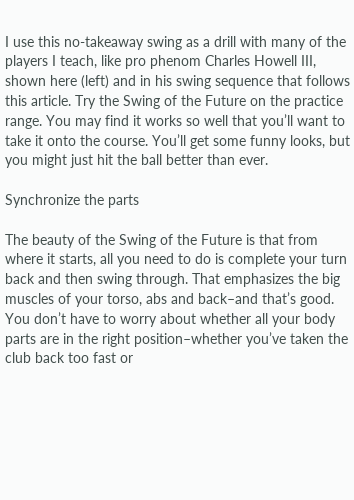I use this no-takeaway swing as a drill with many of the players I teach, like pro phenom Charles Howell III, shown here (left) and in his swing sequence that follows this article. Try the Swing of the Future on the practice range. You may find it works so well that you’ll want to take it onto the course. You’ll get some funny looks, but you might just hit the ball better than ever.

Synchronize the parts

The beauty of the Swing of the Future is that from where it starts, all you need to do is complete your turn back and then swing through. That emphasizes the big muscles of your torso, abs and back–and that’s good. You don’t have to worry about whether all your body parts are in the right position–whether you’ve taken the club back too fast or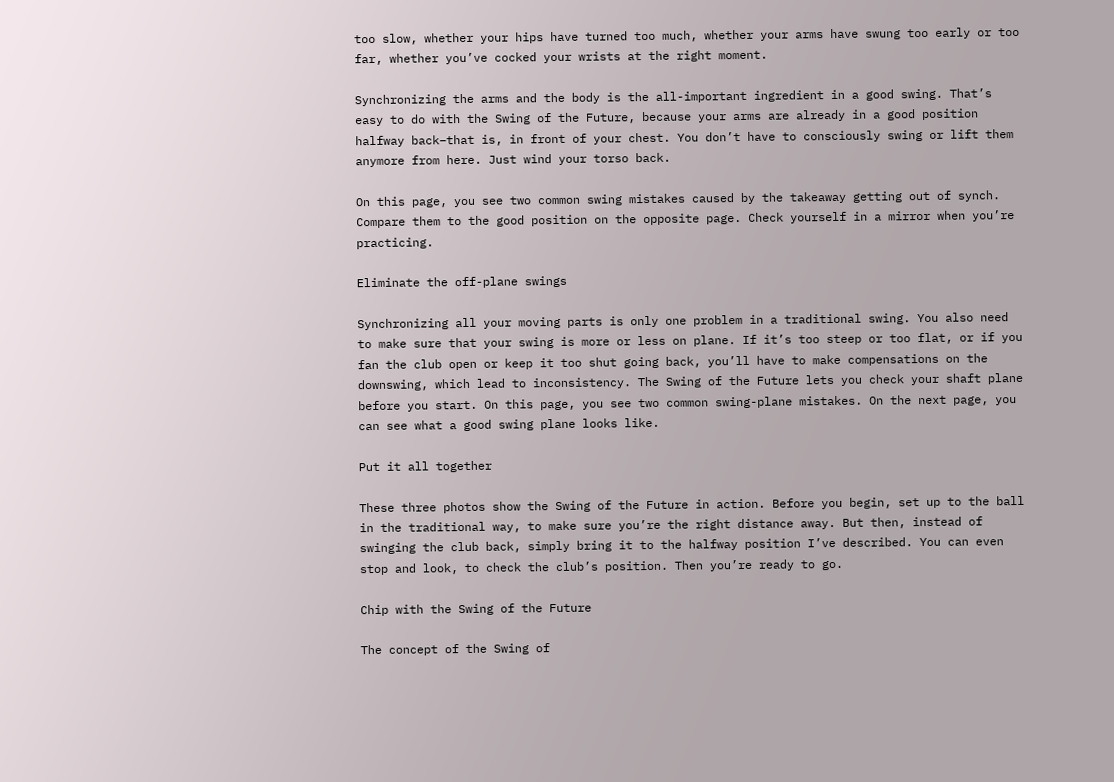too slow, whether your hips have turned too much, whether your arms have swung too early or too far, whether you’ve cocked your wrists at the right moment.

Synchronizing the arms and the body is the all-important ingredient in a good swing. That’s easy to do with the Swing of the Future, because your arms are already in a good position halfway back–that is, in front of your chest. You don’t have to consciously swing or lift them anymore from here. Just wind your torso back.

On this page, you see two common swing mistakes caused by the takeaway getting out of synch. Compare them to the good position on the opposite page. Check yourself in a mirror when you’re practicing.

Eliminate the off-plane swings

Synchronizing all your moving parts is only one problem in a traditional swing. You also need to make sure that your swing is more or less on plane. If it’s too steep or too flat, or if you fan the club open or keep it too shut going back, you’ll have to make compensations on the downswing, which lead to inconsistency. The Swing of the Future lets you check your shaft plane before you start. On this page, you see two common swing-plane mistakes. On the next page, you can see what a good swing plane looks like.

Put it all together

These three photos show the Swing of the Future in action. Before you begin, set up to the ball in the traditional way, to make sure you’re the right distance away. But then, instead of swinging the club back, simply bring it to the halfway position I’ve described. You can even stop and look, to check the club’s position. Then you’re ready to go.

Chip with the Swing of the Future

The concept of the Swing of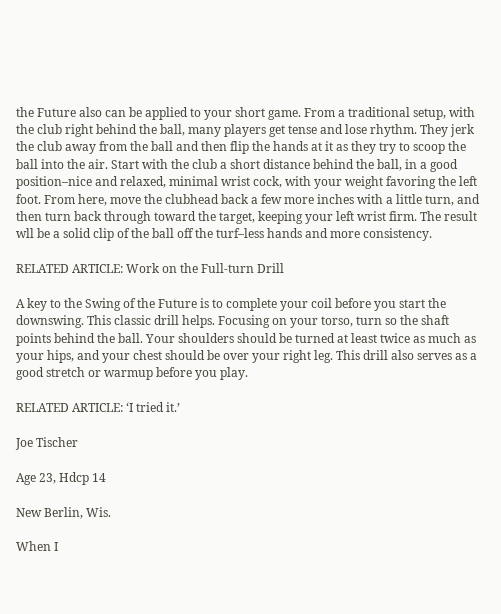the Future also can be applied to your short game. From a traditional setup, with the club right behind the ball, many players get tense and lose rhythm. They jerk the club away from the ball and then flip the hands at it as they try to scoop the ball into the air. Start with the club a short distance behind the ball, in a good position–nice and relaxed, minimal wrist cock, with your weight favoring the left foot. From here, move the clubhead back a few more inches with a little turn, and then turn back through toward the target, keeping your left wrist firm. The result wll be a solid clip of the ball off the turf–less hands and more consistency.

RELATED ARTICLE: Work on the Full-turn Drill

A key to the Swing of the Future is to complete your coil before you start the downswing. This classic drill helps. Focusing on your torso, turn so the shaft points behind the ball. Your shoulders should be turned at least twice as much as your hips, and your chest should be over your right leg. This drill also serves as a good stretch or warmup before you play.

RELATED ARTICLE: ‘I tried it.’

Joe Tischer

Age 23, Hdcp 14

New Berlin, Wis.

When I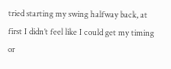tried starting my swing halfway back, at first I didn’t feel like I could get my timing or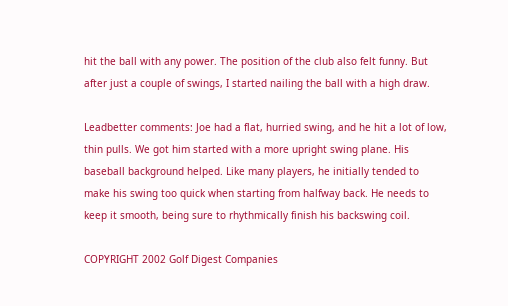hit the ball with any power. The position of the club also felt funny. But after just a couple of swings, I started nailing the ball with a high draw.

Leadbetter comments: Joe had a flat, hurried swing, and he hit a lot of low, thin pulls. We got him started with a more upright swing plane. His baseball background helped. Like many players, he initially tended to make his swing too quick when starting from halfway back. He needs to keep it smooth, being sure to rhythmically finish his backswing coil.

COPYRIGHT 2002 Golf Digest Companies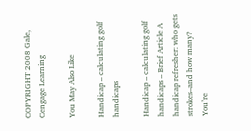COPYRIGHT 2008 Gale, Cengage Learning

You May Also Like

Handicap – calculating golf handicaps

Handicap – calculating golf handicaps – Brief Article A handicap refresher: who gets strokes–and how many? You’re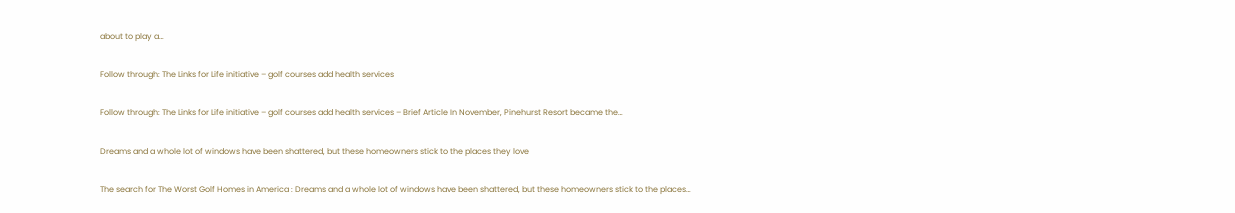about to play a…

Follow through: The Links for Life initiative – golf courses add health services

Follow through: The Links for Life initiative – golf courses add health services – Brief Article In November, Pinehurst Resort became the…

Dreams and a whole lot of windows have been shattered, but these homeowners stick to the places they love

The search for The Worst Golf Homes in America : Dreams and a whole lot of windows have been shattered, but these homeowners stick to the places…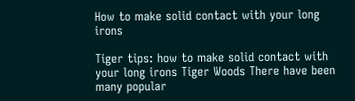How to make solid contact with your long irons

Tiger tips: how to make solid contact with your long irons Tiger Woods There have been many popular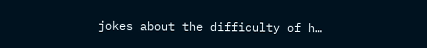jokes about the difficulty of h…